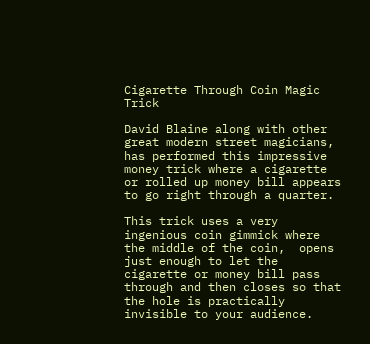Cigarette Through Coin Magic Trick

David Blaine along with other great modern street magicians, has performed this impressive money trick where a cigarette or rolled up money bill appears to go right through a quarter.

This trick uses a very ingenious coin gimmick where the middle of the coin,  opens just enough to let the cigarette or money bill pass through and then closes so that the hole is practically invisible to your audience.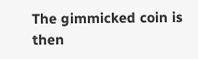The gimmicked coin is then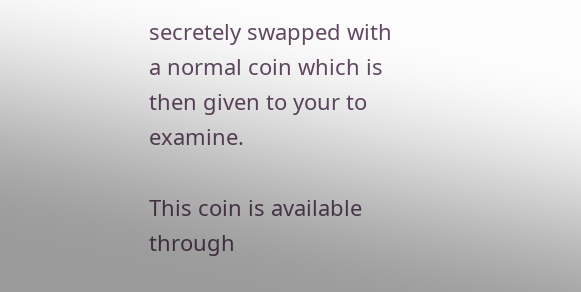secretely swapped with a normal coin which is then given to your to examine.

This coin is available through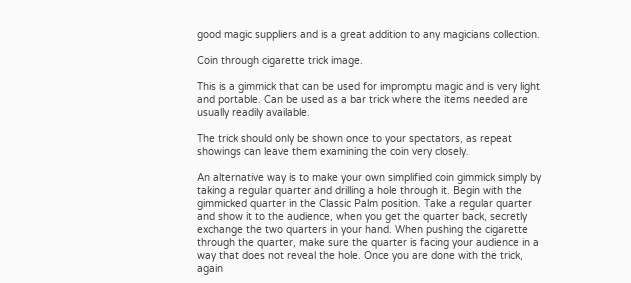good magic suppliers and is a great addition to any magicians collection.

Coin through cigarette trick image.

This is a gimmick that can be used for impromptu magic and is very light and portable. Can be used as a bar trick where the items needed are usually readily available.

The trick should only be shown once to your spectators, as repeat showings can leave them examining the coin very closely.

An alternative way is to make your own simplified coin gimmick simply by taking a regular quarter and drilling a hole through it. Begin with the gimmicked quarter in the Classic Palm position. Take a regular quarter and show it to the audience, when you get the quarter back, secretly exchange the two quarters in your hand. When pushing the cigarette through the quarter, make sure the quarter is facing your audience in a way that does not reveal the hole. Once you are done with the trick, again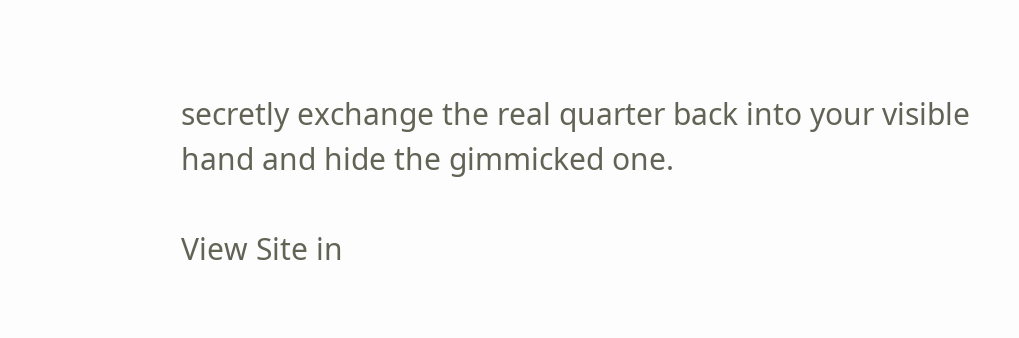secretly exchange the real quarter back into your visible hand and hide the gimmicked one.

View Site in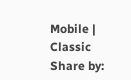Mobile | Classic
Share by: